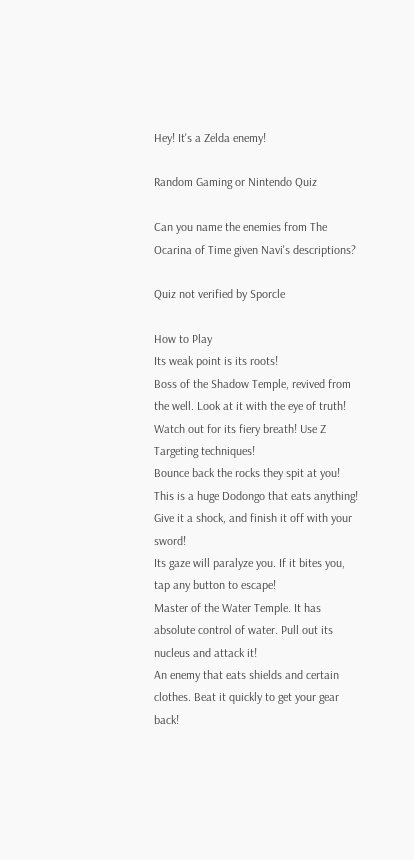Hey! It's a Zelda enemy!

Random Gaming or Nintendo Quiz

Can you name the enemies from The Ocarina of Time given Navi's descriptions?

Quiz not verified by Sporcle

How to Play
Its weak point is its roots!
Boss of the Shadow Temple, revived from the well. Look at it with the eye of truth!
Watch out for its fiery breath! Use Z Targeting techniques!
Bounce back the rocks they spit at you!
This is a huge Dodongo that eats anything! Give it a shock, and finish it off with your sword!
Its gaze will paralyze you. If it bites you, tap any button to escape!
Master of the Water Temple. It has absolute control of water. Pull out its nucleus and attack it!
An enemy that eats shields and certain clothes. Beat it quickly to get your gear back!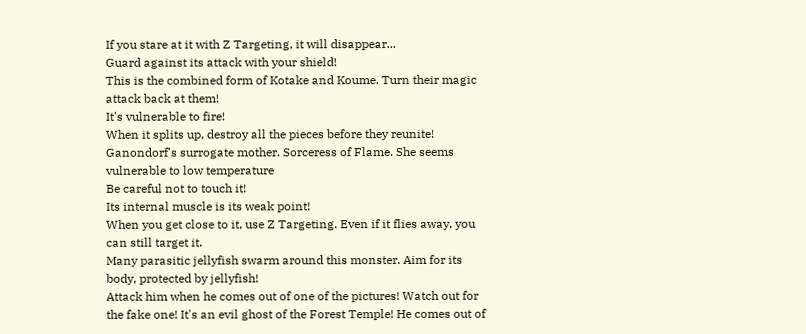If you stare at it with Z Targeting, it will disappear...
Guard against its attack with your shield!
This is the combined form of Kotake and Koume. Turn their magic attack back at them!
It's vulnerable to fire!
When it splits up, destroy all the pieces before they reunite!
Ganondorf's surrogate mother. Sorceress of Flame. She seems vulnerable to low temperature
Be careful not to touch it!
Its internal muscle is its weak point!
When you get close to it, use Z Targeting. Even if it flies away, you can still target it.
Many parasitic jellyfish swarm around this monster. Aim for its body, protected by jellyfish!
Attack him when he comes out of one of the pictures! Watch out for the fake one! It's an evil ghost of the Forest Temple! He comes out of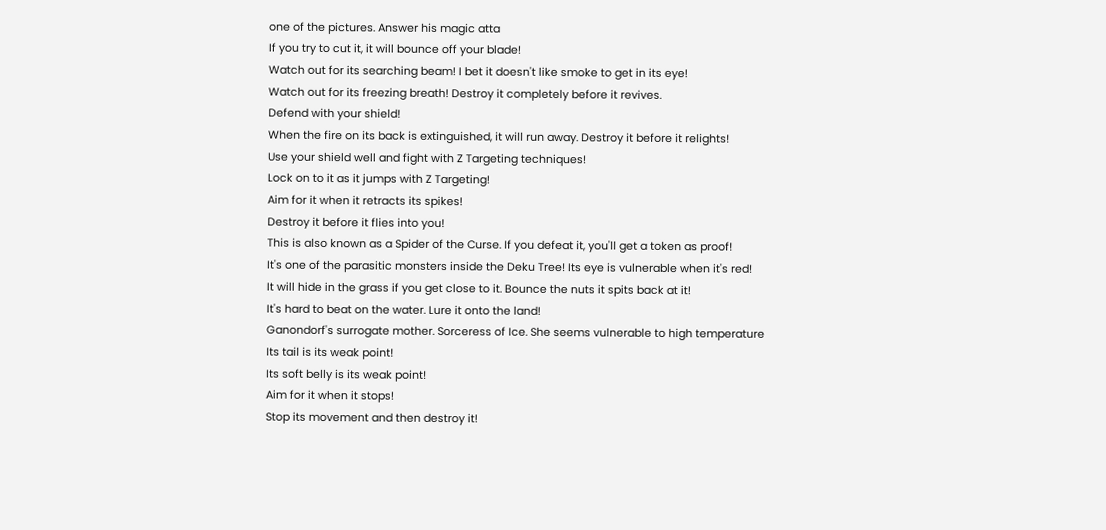one of the pictures. Answer his magic atta
If you try to cut it, it will bounce off your blade!
Watch out for its searching beam! I bet it doesn't like smoke to get in its eye!
Watch out for its freezing breath! Destroy it completely before it revives.
Defend with your shield!
When the fire on its back is extinguished, it will run away. Destroy it before it relights!
Use your shield well and fight with Z Targeting techniques!
Lock on to it as it jumps with Z Targeting!
Aim for it when it retracts its spikes!
Destroy it before it flies into you!
This is also known as a Spider of the Curse. If you defeat it, you'll get a token as proof!
It's one of the parasitic monsters inside the Deku Tree! Its eye is vulnerable when it's red!
It will hide in the grass if you get close to it. Bounce the nuts it spits back at it!
It's hard to beat on the water. Lure it onto the land!
Ganondorf's surrogate mother. Sorceress of Ice. She seems vulnerable to high temperature
Its tail is its weak point!
Its soft belly is its weak point!
Aim for it when it stops!
Stop its movement and then destroy it!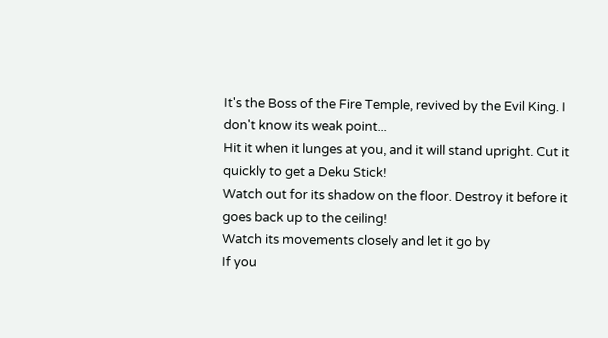It's the Boss of the Fire Temple, revived by the Evil King. I don't know its weak point...
Hit it when it lunges at you, and it will stand upright. Cut it quickly to get a Deku Stick!
Watch out for its shadow on the floor. Destroy it before it goes back up to the ceiling!
Watch its movements closely and let it go by
If you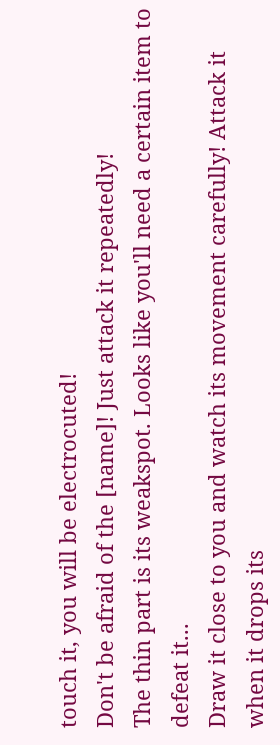touch it, you will be electrocuted!
Don't be afraid of the [name]! Just attack it repeatedly!
The thin part is its weakspot. Looks like you'll need a certain item to defeat it...
Draw it close to you and watch its movement carefully! Attack it when it drops its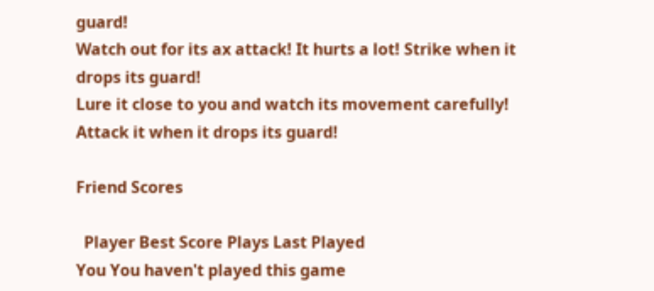guard!
Watch out for its ax attack! It hurts a lot! Strike when it drops its guard!
Lure it close to you and watch its movement carefully! Attack it when it drops its guard!

Friend Scores

  Player Best Score Plays Last Played
You You haven't played this game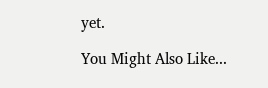yet.

You Might Also Like...